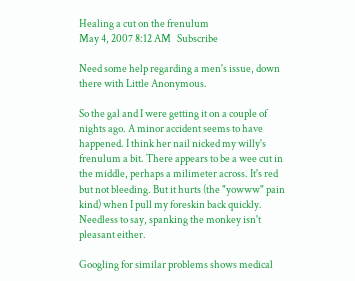Healing a cut on the frenulum
May 4, 2007 8:12 AM   Subscribe

Need some help regarding a men's issue, down there with Little Anonymous.

So the gal and I were getting it on a couple of nights ago. A minor accident seems to have happened. I think her nail nicked my willy's frenulum a bit. There appears to be a wee cut in the middle, perhaps a milimeter across. It's red but not bleeding. But it hurts (the "yowww" pain kind) when I pull my foreskin back quickly. Needless to say, spanking the monkey isn't pleasant either.

Googling for similar problems shows medical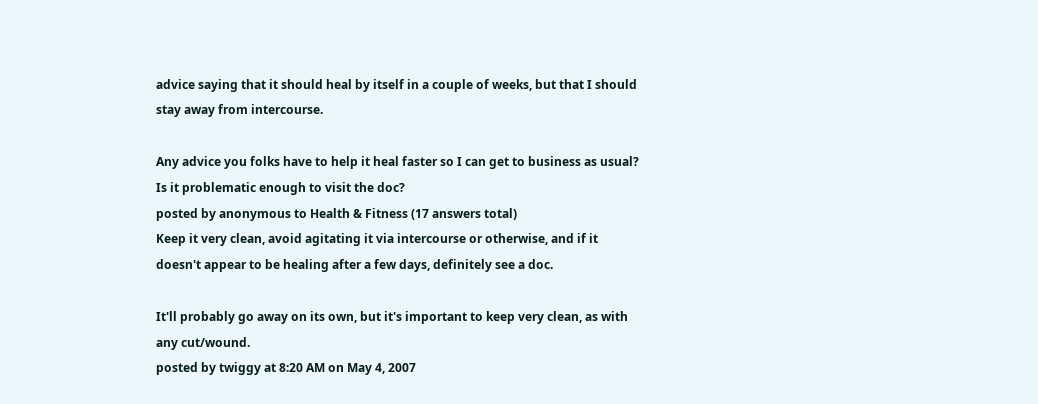advice saying that it should heal by itself in a couple of weeks, but that I should stay away from intercourse.

Any advice you folks have to help it heal faster so I can get to business as usual? Is it problematic enough to visit the doc?
posted by anonymous to Health & Fitness (17 answers total)
Keep it very clean, avoid agitating it via intercourse or otherwise, and if it doesn't appear to be healing after a few days, definitely see a doc.

It'll probably go away on its own, but it's important to keep very clean, as with any cut/wound.
posted by twiggy at 8:20 AM on May 4, 2007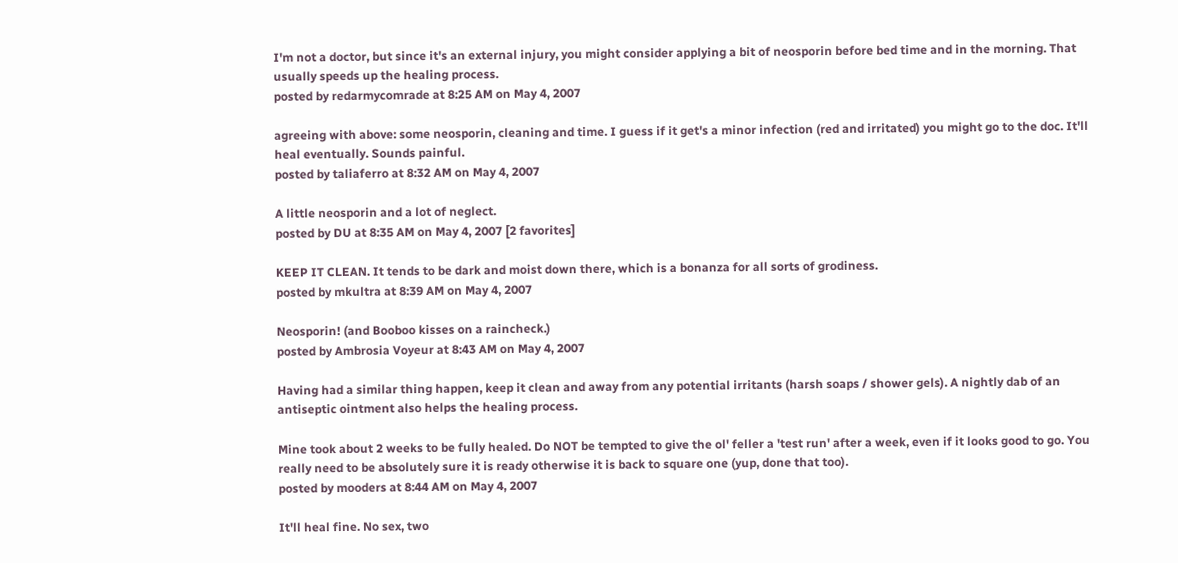I'm not a doctor, but since it's an external injury, you might consider applying a bit of neosporin before bed time and in the morning. That usually speeds up the healing process.
posted by redarmycomrade at 8:25 AM on May 4, 2007

agreeing with above: some neosporin, cleaning and time. I guess if it get's a minor infection (red and irritated) you might go to the doc. It'll heal eventually. Sounds painful.
posted by taliaferro at 8:32 AM on May 4, 2007

A little neosporin and a lot of neglect.
posted by DU at 8:35 AM on May 4, 2007 [2 favorites]

KEEP IT CLEAN. It tends to be dark and moist down there, which is a bonanza for all sorts of grodiness.
posted by mkultra at 8:39 AM on May 4, 2007

Neosporin! (and Booboo kisses on a raincheck.)
posted by Ambrosia Voyeur at 8:43 AM on May 4, 2007

Having had a similar thing happen, keep it clean and away from any potential irritants (harsh soaps / shower gels). A nightly dab of an antiseptic ointment also helps the healing process.

Mine took about 2 weeks to be fully healed. Do NOT be tempted to give the ol' feller a 'test run' after a week, even if it looks good to go. You really need to be absolutely sure it is ready otherwise it is back to square one (yup, done that too).
posted by mooders at 8:44 AM on May 4, 2007

It'll heal fine. No sex, two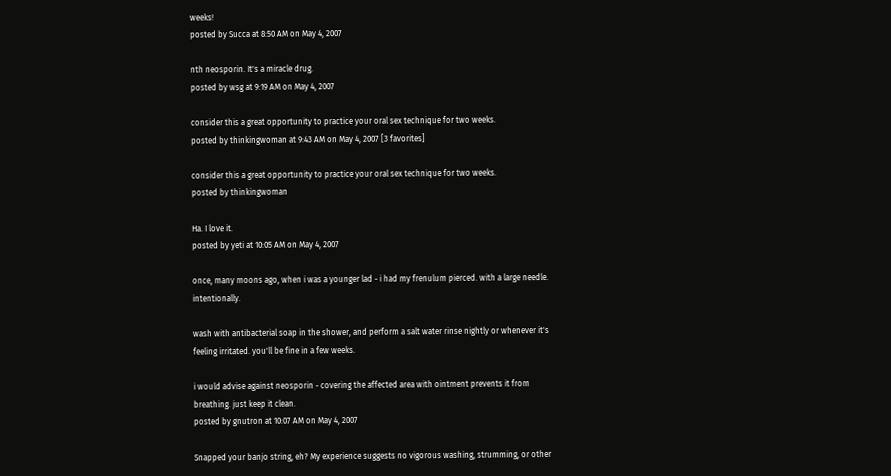weeks!
posted by Succa at 8:50 AM on May 4, 2007

nth neosporin. It's a miracle drug.
posted by wsg at 9:19 AM on May 4, 2007

consider this a great opportunity to practice your oral sex technique for two weeks.
posted by thinkingwoman at 9:43 AM on May 4, 2007 [3 favorites]

consider this a great opportunity to practice your oral sex technique for two weeks.
posted by thinkingwoman

Ha. I love it.
posted by yeti at 10:05 AM on May 4, 2007

once, many moons ago, when i was a younger lad - i had my frenulum pierced. with a large needle. intentionally.

wash with antibacterial soap in the shower, and perform a salt water rinse nightly or whenever it's feeling irritated. you'll be fine in a few weeks.

i would advise against neosporin - covering the affected area with ointment prevents it from breathing. just keep it clean.
posted by gnutron at 10:07 AM on May 4, 2007

Snapped your banjo string, eh? My experience suggests no vigorous washing, strumming, or other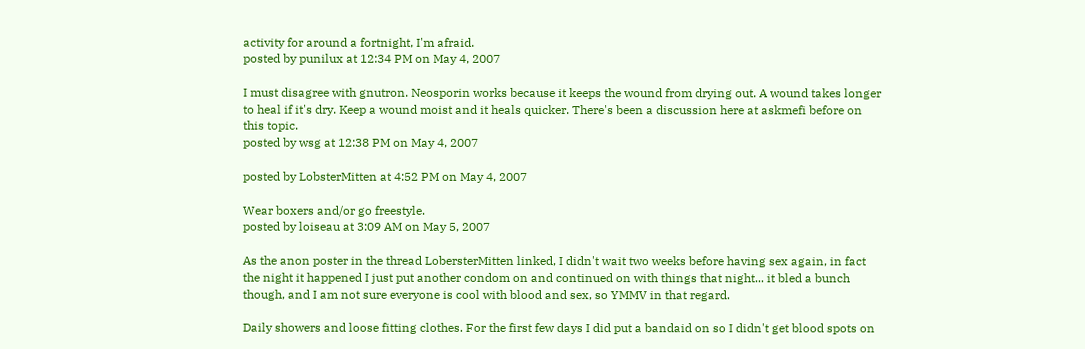activity for around a fortnight, I'm afraid.
posted by punilux at 12:34 PM on May 4, 2007

I must disagree with gnutron. Neosporin works because it keeps the wound from drying out. A wound takes longer to heal if it's dry. Keep a wound moist and it heals quicker. There's been a discussion here at askmefi before on this topic.
posted by wsg at 12:38 PM on May 4, 2007

posted by LobsterMitten at 4:52 PM on May 4, 2007

Wear boxers and/or go freestyle.
posted by loiseau at 3:09 AM on May 5, 2007

As the anon poster in the thread LobersterMitten linked, I didn't wait two weeks before having sex again, in fact the night it happened I just put another condom on and continued on with things that night... it bled a bunch though, and I am not sure everyone is cool with blood and sex, so YMMV in that regard.

Daily showers and loose fitting clothes. For the first few days I did put a bandaid on so I didn't get blood spots on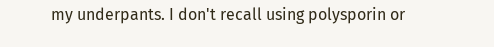my underpants. I don't recall using polysporin or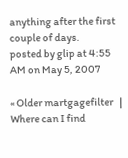anything after the first couple of days.
posted by glip at 4:55 AM on May 5, 2007

« Older martgagefilter   |   Where can I find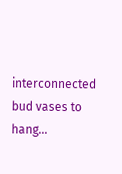interconnected bud vases to hang...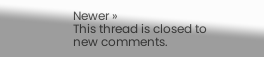Newer »
This thread is closed to new comments.